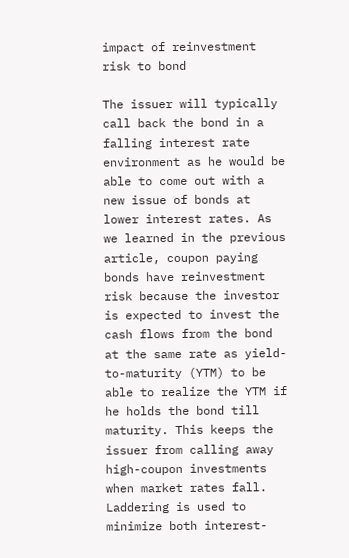impact of reinvestment risk to bond

The issuer will typically call back the bond in a falling interest rate environment as he would be able to come out with a new issue of bonds at lower interest rates. As we learned in the previous article, coupon paying bonds have reinvestment risk because the investor is expected to invest the cash flows from the bond at the same rate as yield-to-maturity (YTM) to be able to realize the YTM if he holds the bond till maturity. This keeps the issuer from calling away high-coupon investments when market rates fall. Laddering is used to minimize both interest-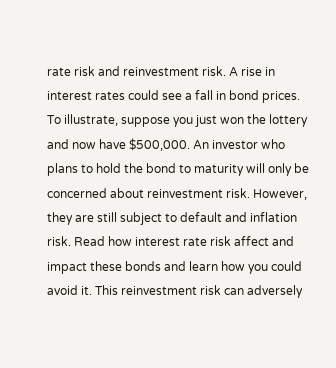rate risk and reinvestment risk. A rise in interest rates could see a fall in bond prices. To illustrate, suppose you just won the lottery and now have $500,000. An investor who plans to hold the bond to maturity will only be concerned about reinvestment risk. However, they are still subject to default and inflation risk. Read how interest rate risk affect and impact these bonds and learn how you could avoid it. This reinvestment risk can adversely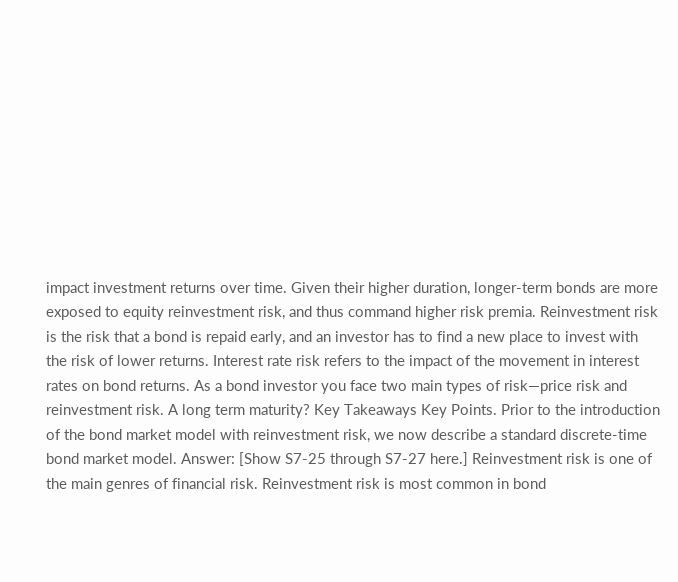impact investment returns over time. Given their higher duration, longer-term bonds are more exposed to equity reinvestment risk, and thus command higher risk premia. Reinvestment risk is the risk that a bond is repaid early, and an investor has to find a new place to invest with the risk of lower returns. Interest rate risk refers to the impact of the movement in interest rates on bond returns. As a bond investor you face two main types of risk—price risk and reinvestment risk. A long term maturity? Key Takeaways Key Points. Prior to the introduction of the bond market model with reinvestment risk, we now describe a standard discrete-time bond market model. Answer: [Show S7-25 through S7-27 here.] Reinvestment risk is one of the main genres of financial risk. Reinvestment risk is most common in bond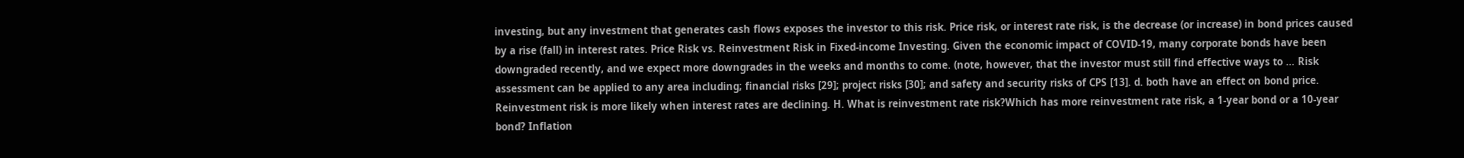investing, but any investment that generates cash flows exposes the investor to this risk. Price risk, or interest rate risk, is the decrease (or increase) in bond prices caused by a rise (fall) in interest rates. Price Risk vs. Reinvestment Risk in Fixed-income Investing. Given the economic impact of COVID-19, many corporate bonds have been downgraded recently, and we expect more downgrades in the weeks and months to come. (note, however, that the investor must still find effective ways to … Risk assessment can be applied to any area including; financial risks [29]; project risks [30]; and safety and security risks of CPS [13]. d. both have an effect on bond price. Reinvestment risk is more likely when interest rates are declining. H. What is reinvestment rate risk?Which has more reinvestment rate risk, a 1-year bond or a 10-year bond? Inflation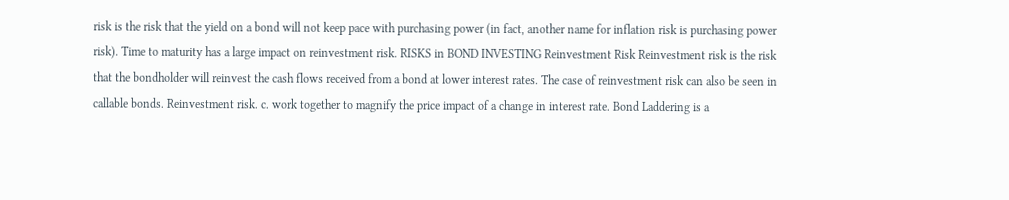risk is the risk that the yield on a bond will not keep pace with purchasing power (in fact, another name for inflation risk is purchasing power risk). Time to maturity has a large impact on reinvestment risk. RISKS in BOND INVESTING Reinvestment Risk Reinvestment risk is the risk that the bondholder will reinvest the cash flows received from a bond at lower interest rates. The case of reinvestment risk can also be seen in callable bonds. Reinvestment risk. c. work together to magnify the price impact of a change in interest rate. Bond Laddering is a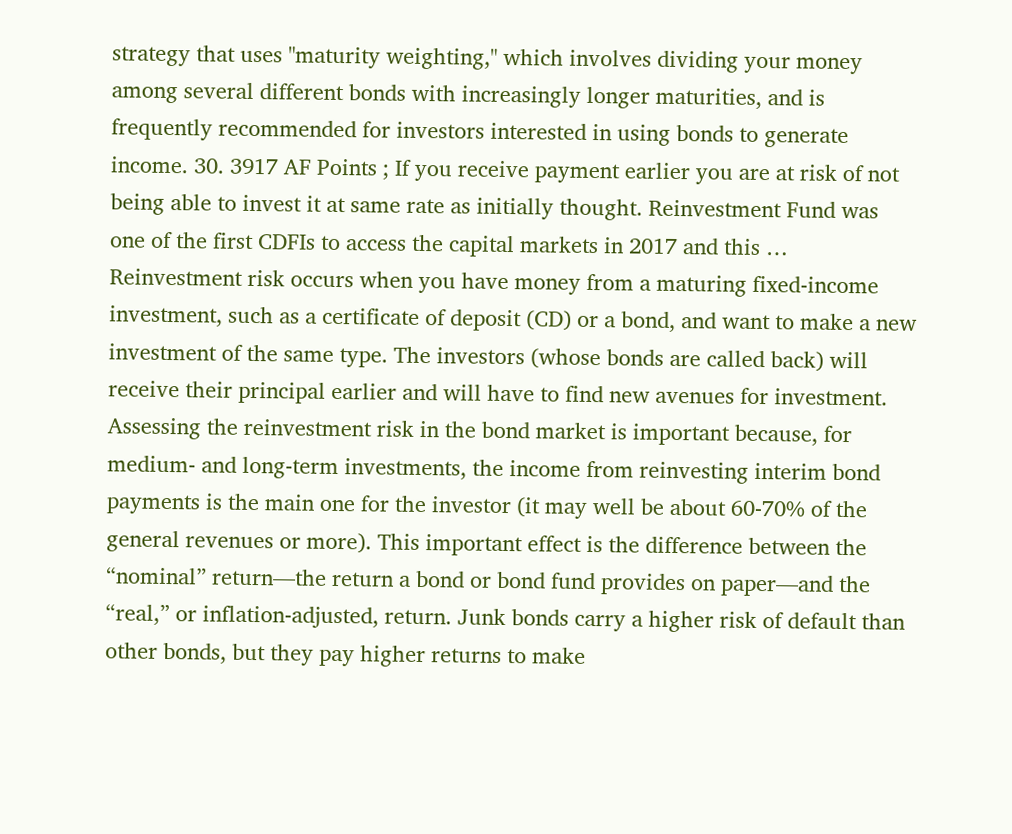strategy that uses "maturity weighting," which involves dividing your money among several different bonds with increasingly longer maturities, and is frequently recommended for investors interested in using bonds to generate income. 30. 3917 AF Points ; If you receive payment earlier you are at risk of not being able to invest it at same rate as initially thought. Reinvestment Fund was one of the first CDFIs to access the capital markets in 2017 and this … Reinvestment risk occurs when you have money from a maturing fixed-income investment, such as a certificate of deposit (CD) or a bond, and want to make a new investment of the same type. The investors (whose bonds are called back) will receive their principal earlier and will have to find new avenues for investment. Assessing the reinvestment risk in the bond market is important because, for medium- and long-term investments, the income from reinvesting interim bond payments is the main one for the investor (it may well be about 60-70% of the general revenues or more). This important effect is the difference between the “nominal” return—the return a bond or bond fund provides on paper—and the “real,” or inflation-adjusted, return. Junk bonds carry a higher risk of default than other bonds, but they pay higher returns to make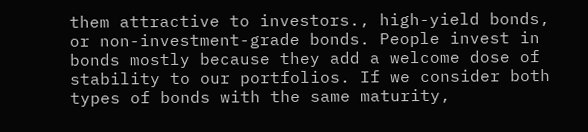them attractive to investors., high-yield bonds, or non-investment-grade bonds. People invest in bonds mostly because they add a welcome dose of stability to our portfolios. If we consider both types of bonds with the same maturity,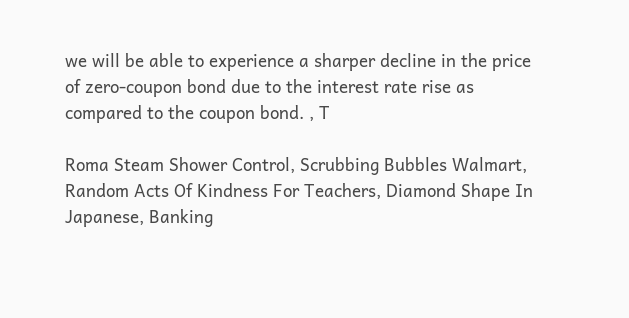we will be able to experience a sharper decline in the price of zero-coupon bond due to the interest rate rise as compared to the coupon bond. , T

Roma Steam Shower Control, Scrubbing Bubbles Walmart, Random Acts Of Kindness For Teachers, Diamond Shape In Japanese, Banking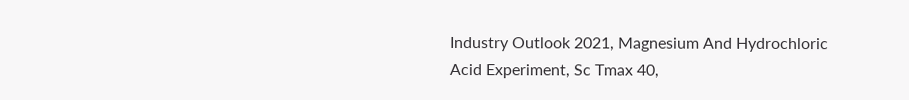Industry Outlook 2021, Magnesium And Hydrochloric Acid Experiment, Sc Tmax 40,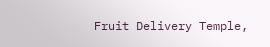Fruit Delivery Temple,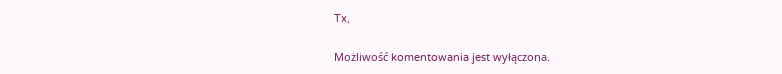Tx,

Możliwość komentowania jest wyłączona.